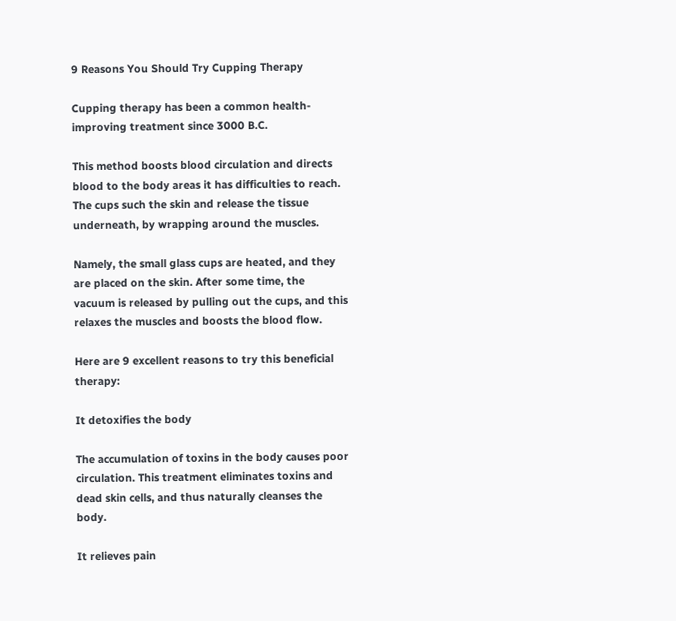9 Reasons You Should Try Cupping Therapy

Cupping therapy has been a common health-improving treatment since 3000 B.C.

This method boosts blood circulation and directs blood to the body areas it has difficulties to reach. The cups such the skin and release the tissue underneath, by wrapping around the muscles.

Namely, the small glass cups are heated, and they are placed on the skin. After some time, the vacuum is released by pulling out the cups, and this relaxes the muscles and boosts the blood flow.

Here are 9 excellent reasons to try this beneficial therapy:

It detoxifies the body

The accumulation of toxins in the body causes poor circulation. This treatment eliminates toxins and dead skin cells, and thus naturally cleanses the body.

It relieves pain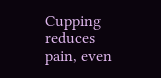Cupping reduces pain, even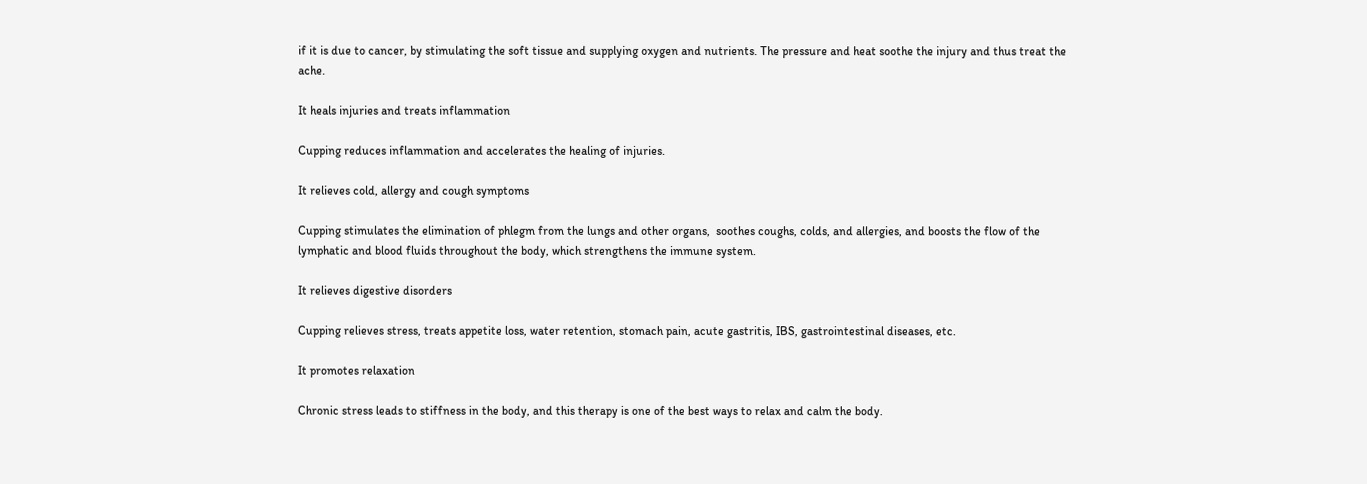if it is due to cancer, by stimulating the soft tissue and supplying oxygen and nutrients. The pressure and heat soothe the injury and thus treat the ache.

It heals injuries and treats inflammation

Cupping reduces inflammation and accelerates the healing of injuries.

It relieves cold, allergy and cough symptoms

Cupping stimulates the elimination of phlegm from the lungs and other organs,  soothes coughs, colds, and allergies, and boosts the flow of the lymphatic and blood fluids throughout the body, which strengthens the immune system.

It relieves digestive disorders

Cupping relieves stress, treats appetite loss, water retention, stomach pain, acute gastritis, IBS, gastrointestinal diseases, etc.

It promotes relaxation

Chronic stress leads to stiffness in the body, and this therapy is one of the best ways to relax and calm the body.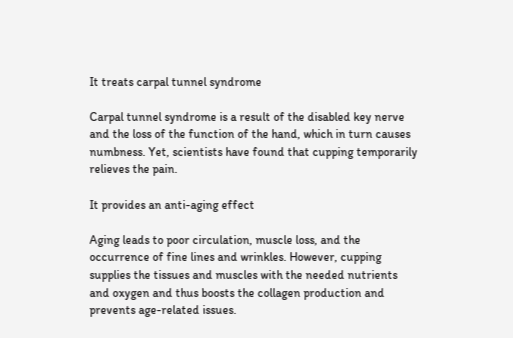It treats carpal tunnel syndrome

Carpal tunnel syndrome is a result of the disabled key nerve and the loss of the function of the hand, which in turn causes numbness. Yet, scientists have found that cupping temporarily relieves the pain.

It provides an anti-aging effect

Aging leads to poor circulation, muscle loss, and the occurrence of fine lines and wrinkles. However, cupping supplies the tissues and muscles with the needed nutrients and oxygen and thus boosts the collagen production and prevents age-related issues.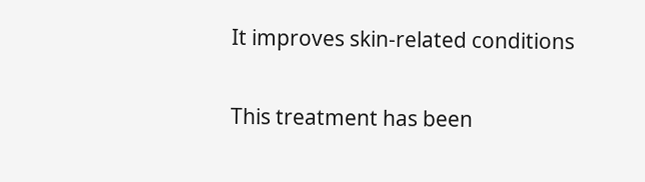It improves skin-related conditions

This treatment has been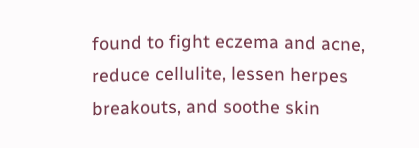found to fight eczema and acne, reduce cellulite, lessen herpes breakouts, and soothe skin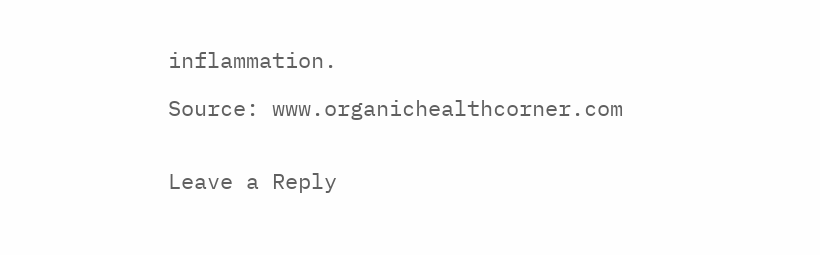inflammation.

Source: www.organichealthcorner.com


Leave a Reply